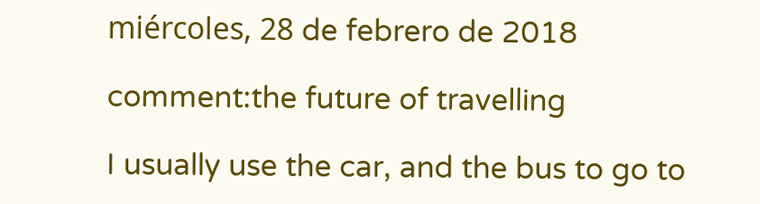miércoles, 28 de febrero de 2018

comment:the future of travelling

I usually use the car, and the bus to go to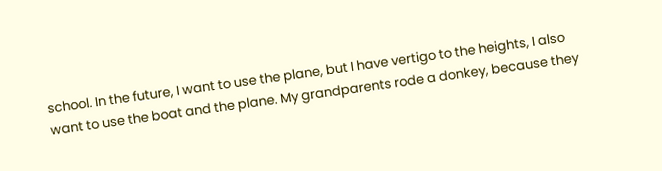school. In the future, I want to use the plane, but I have vertigo to the heights, I also want to use the boat and the plane. My grandparents rode a donkey, because they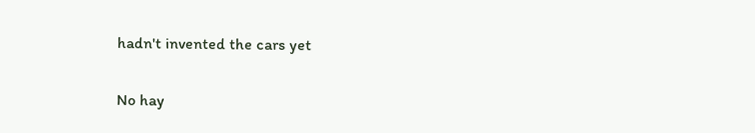hadn't invented the cars yet

No hay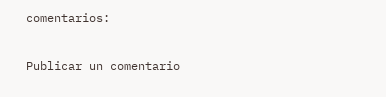comentarios:

Publicar un comentario